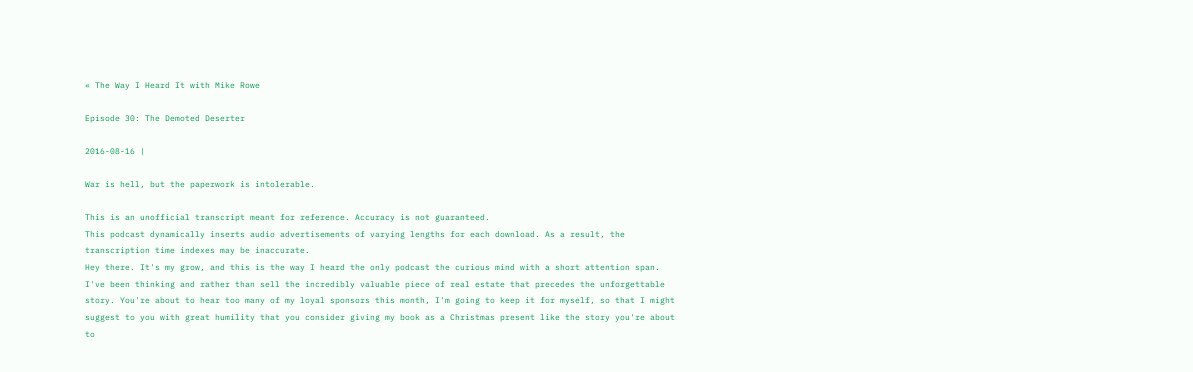« The Way I Heard It with Mike Rowe

Episode 30: The Demoted Deserter

2016-08-16 |

War is hell, but the paperwork is intolerable.

This is an unofficial transcript meant for reference. Accuracy is not guaranteed.
This podcast dynamically inserts audio advertisements of varying lengths for each download. As a result, the transcription time indexes may be inaccurate.
Hey there. It's my grow, and this is the way I heard the only podcast the curious mind with a short attention span. I've been thinking and rather than sell the incredibly valuable piece of real estate that precedes the unforgettable story. You're about to hear too many of my loyal sponsors this month, I'm going to keep it for myself, so that I might suggest to you with great humility that you consider giving my book as a Christmas present like the story you're about to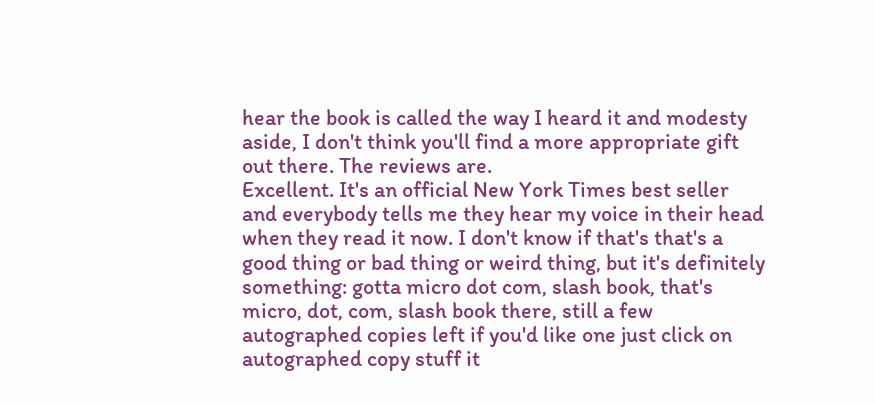hear the book is called the way I heard it and modesty aside, I don't think you'll find a more appropriate gift out there. The reviews are.
Excellent. It's an official New York Times best seller and everybody tells me they hear my voice in their head when they read it now. I don't know if that's that's a good thing or bad thing or weird thing, but it's definitely something: gotta micro dot com, slash book, that's micro, dot, com, slash book there, still a few autographed copies left if you'd like one just click on autographed copy stuff it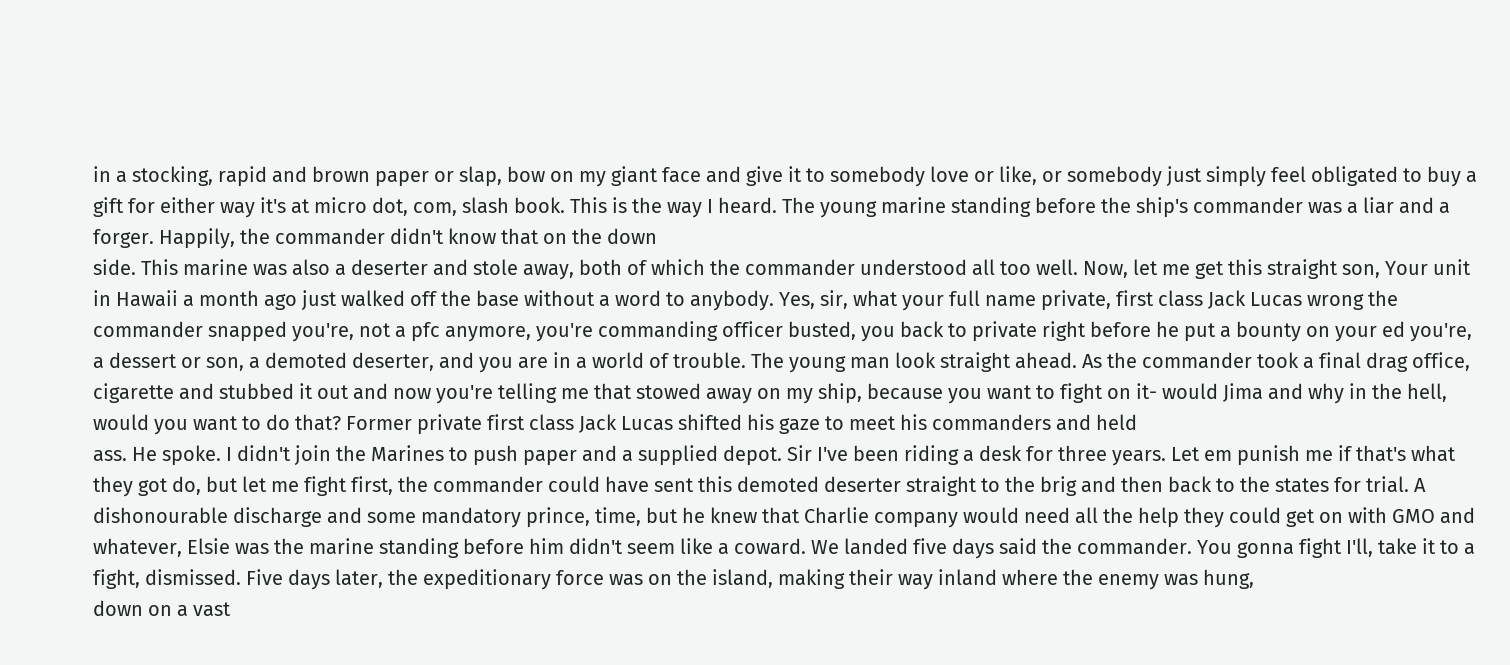in a stocking, rapid and brown paper or slap, bow on my giant face and give it to somebody love or like, or somebody just simply feel obligated to buy a gift for either way it's at micro dot, com, slash book. This is the way I heard. The young marine standing before the ship's commander was a liar and a forger. Happily, the commander didn't know that on the down
side. This marine was also a deserter and stole away, both of which the commander understood all too well. Now, let me get this straight son, Your unit in Hawaii a month ago just walked off the base without a word to anybody. Yes, sir, what your full name private, first class Jack Lucas wrong the commander snapped you're, not a pfc anymore, you're commanding officer busted, you back to private right before he put a bounty on your ed you're, a dessert or son, a demoted deserter, and you are in a world of trouble. The young man look straight ahead. As the commander took a final drag office, cigarette and stubbed it out and now you're telling me that stowed away on my ship, because you want to fight on it- would Jima and why in the hell, would you want to do that? Former private first class Jack Lucas shifted his gaze to meet his commanders and held
ass. He spoke. I didn't join the Marines to push paper and a supplied depot. Sir I've been riding a desk for three years. Let em punish me if that's what they got do, but let me fight first, the commander could have sent this demoted deserter straight to the brig and then back to the states for trial. A dishonourable discharge and some mandatory prince, time, but he knew that Charlie company would need all the help they could get on with GMO and whatever, Elsie was the marine standing before him didn't seem like a coward. We landed five days said the commander. You gonna fight I'll, take it to a fight, dismissed. Five days later, the expeditionary force was on the island, making their way inland where the enemy was hung,
down on a vast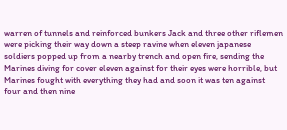warren of tunnels and reinforced bunkers Jack and three other riflemen were picking their way down a steep ravine when eleven japanese soldiers popped up from a nearby trench and open fire, sending the Marines diving for cover eleven against for their eyes were horrible, but Marines fought with everything they had and soon it was ten against four and then nine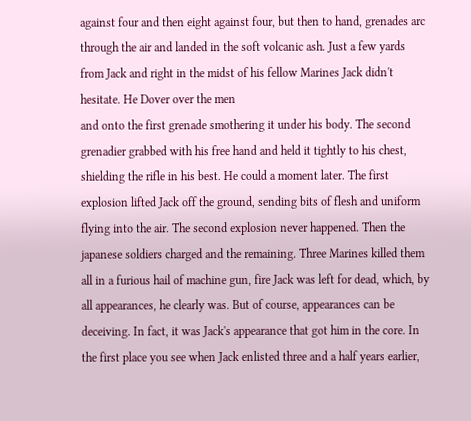against four and then eight against four, but then to hand, grenades arc through the air and landed in the soft volcanic ash. Just a few yards from Jack and right in the midst of his fellow Marines Jack didn't hesitate. He Dover over the men
and onto the first grenade smothering it under his body. The second grenadier grabbed with his free hand and held it tightly to his chest, shielding the rifle in his best. He could a moment later. The first explosion lifted Jack off the ground, sending bits of flesh and uniform flying into the air. The second explosion never happened. Then the japanese soldiers charged and the remaining. Three Marines killed them all in a furious hail of machine gun, fire Jack was left for dead, which, by all appearances, he clearly was. But of course, appearances can be deceiving. In fact, it was Jack's appearance that got him in the core. In the first place you see when Jack enlisted three and a half years earlier,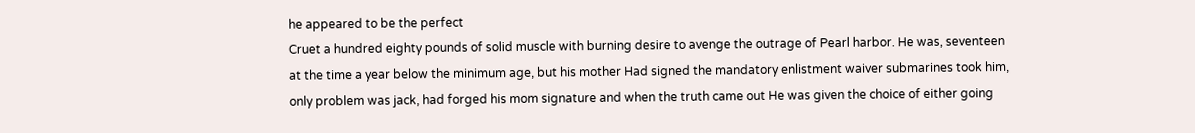he appeared to be the perfect
Cruet a hundred eighty pounds of solid muscle with burning desire to avenge the outrage of Pearl harbor. He was, seventeen at the time a year below the minimum age, but his mother Had signed the mandatory enlistment waiver submarines took him, only problem was jack, had forged his mom signature and when the truth came out He was given the choice of either going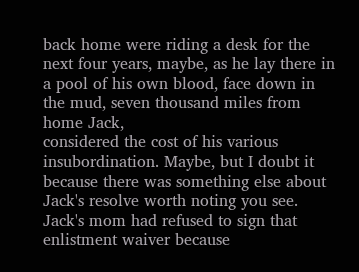back home were riding a desk for the next four years, maybe, as he lay there in a pool of his own blood, face down in the mud, seven thousand miles from home Jack,
considered the cost of his various insubordination. Maybe, but I doubt it because there was something else about Jack's resolve worth noting you see. Jack's mom had refused to sign that enlistment waiver because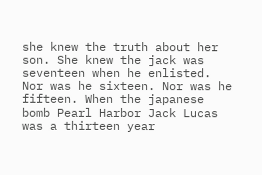she knew the truth about her son. She knew the jack was seventeen when he enlisted. Nor was he sixteen. Nor was he fifteen. When the japanese bomb Pearl Harbor Jack Lucas was a thirteen year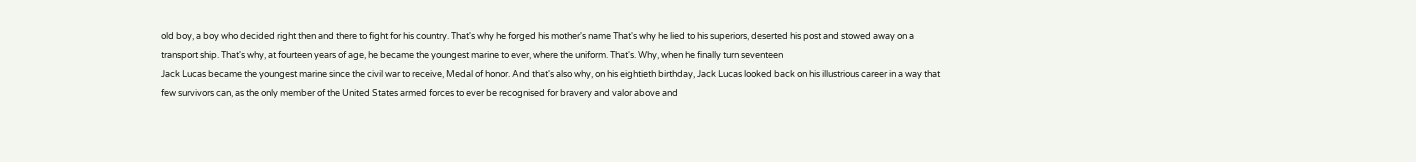old boy, a boy who decided right then and there to fight for his country. That's why he forged his mother's name That's why he lied to his superiors, deserted his post and stowed away on a transport ship. That's why, at fourteen years of age, he became the youngest marine to ever, where the uniform. That's. Why, when he finally turn seventeen
Jack Lucas became the youngest marine since the civil war to receive, Medal of honor. And that's also why, on his eightieth birthday, Jack Lucas looked back on his illustrious career in a way that few survivors can, as the only member of the United States armed forces to ever be recognised for bravery and valor above and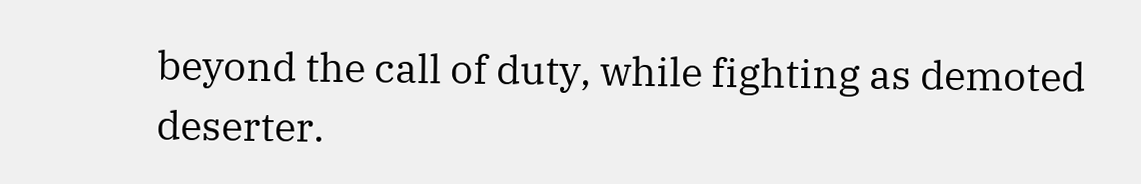beyond the call of duty, while fighting as demoted deserter.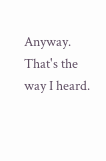Anyway. That's the way I heard.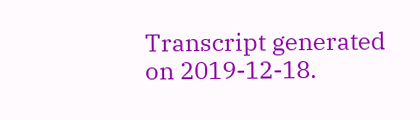Transcript generated on 2019-12-18.